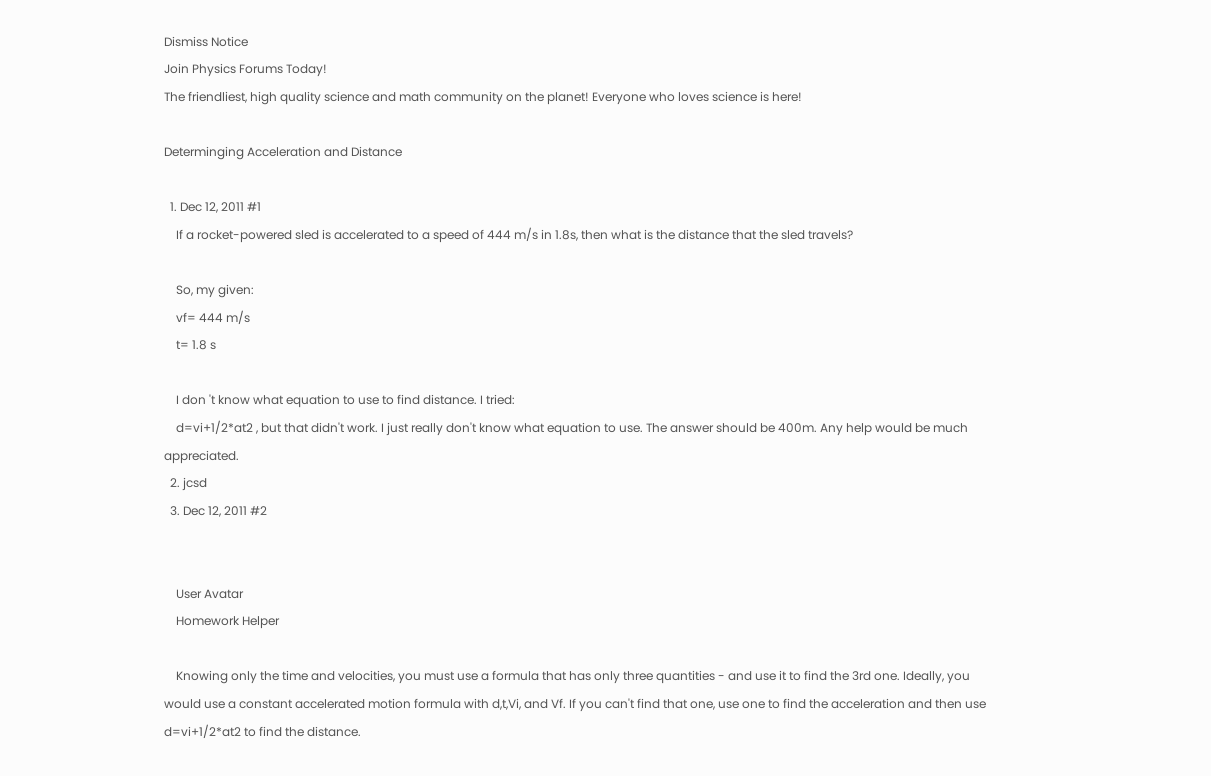Dismiss Notice
Join Physics Forums Today!
The friendliest, high quality science and math community on the planet! Everyone who loves science is here!

Determinging Acceleration and Distance

  1. Dec 12, 2011 #1
    If a rocket-powered sled is accelerated to a speed of 444 m/s in 1.8s, then what is the distance that the sled travels?

    So, my given:
    vf= 444 m/s
    t= 1.8 s

    I don 't know what equation to use to find distance. I tried:
    d=vi+1/2*at2 , but that didn't work. I just really don't know what equation to use. The answer should be 400m. Any help would be much appreciated.
  2. jcsd
  3. Dec 12, 2011 #2


    User Avatar
    Homework Helper

    Knowing only the time and velocities, you must use a formula that has only three quantities - and use it to find the 3rd one. Ideally, you would use a constant accelerated motion formula with d,t,Vi, and Vf. If you can't find that one, use one to find the acceleration and then use d=vi+1/2*at2 to find the distance.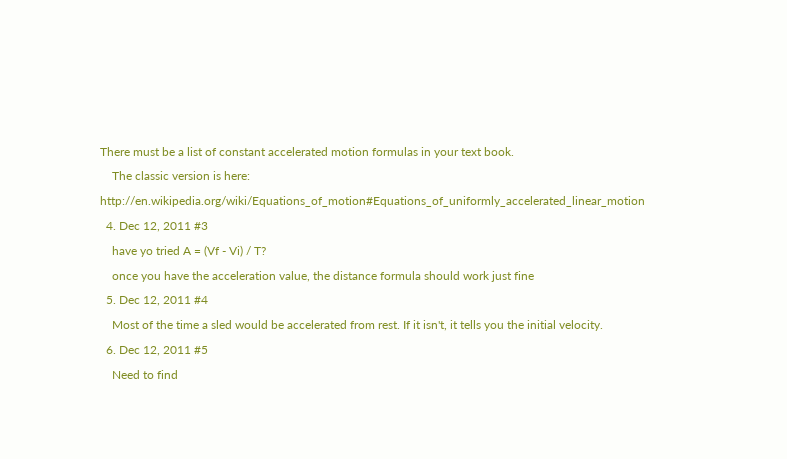There must be a list of constant accelerated motion formulas in your text book.
    The classic version is here: http://en.wikipedia.org/wiki/Equations_of_motion#Equations_of_uniformly_accelerated_linear_motion
  4. Dec 12, 2011 #3
    have yo tried A = (Vf - Vi) / T?
    once you have the acceleration value, the distance formula should work just fine
  5. Dec 12, 2011 #4
    Most of the time a sled would be accelerated from rest. If it isn't, it tells you the initial velocity.
  6. Dec 12, 2011 #5
    Need to find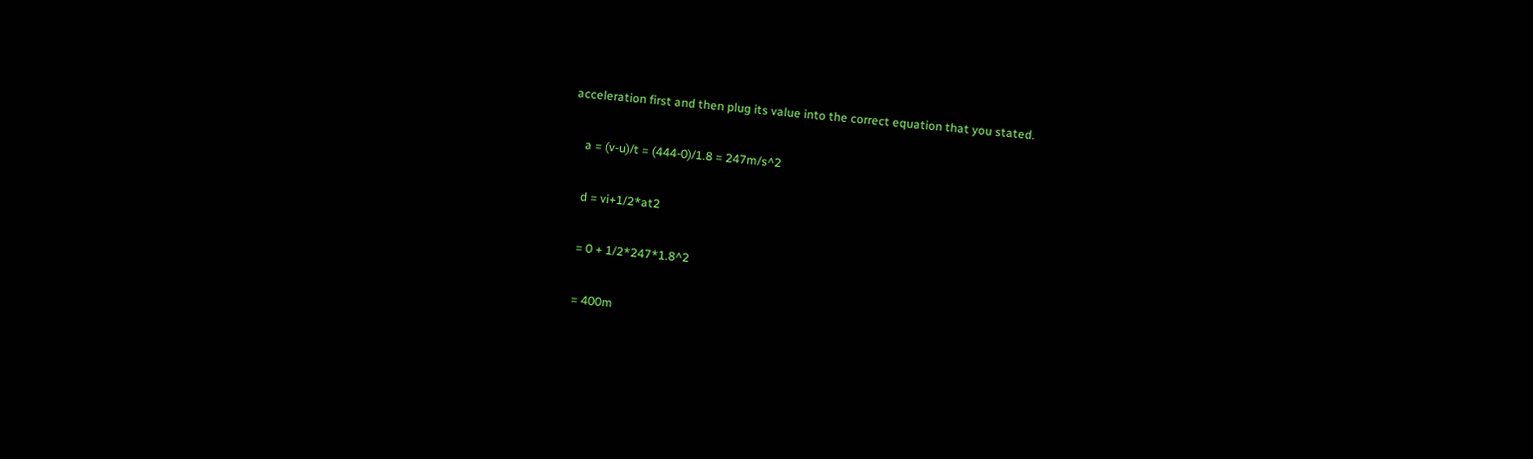acceleration first and then plug its value into the correct equation that you stated.

    a = (v-u)/t = (444-0)/1.8 = 247m/s^2

    d = vi+1/2*at2

    = 0 + 1/2*247*1.8^2

    = 400m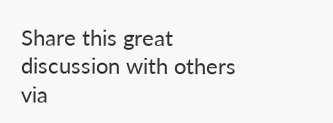Share this great discussion with others via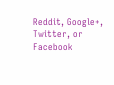Reddit, Google+, Twitter, or Facebook